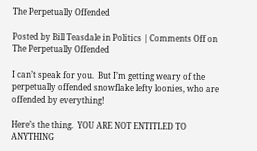The Perpetually Offended

Posted by Bill Teasdale in Politics | Comments Off on The Perpetually Offended

I can’t speak for you.  But I’m getting weary of the perpetually offended snowflake lefty loonies, who are offended by everything!

Here’s the thing.  YOU ARE NOT ENTITLED TO ANYTHING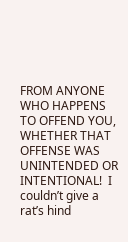FROM ANYONE WHO HAPPENS TO OFFEND YOU, WHETHER THAT OFFENSE WAS UNINTENDED OR INTENTIONAL!  I couldn’t give a rat’s hind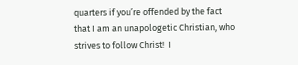quarters if you’re offended by the fact that I am an unapologetic Christian, who strives to follow Christ!  I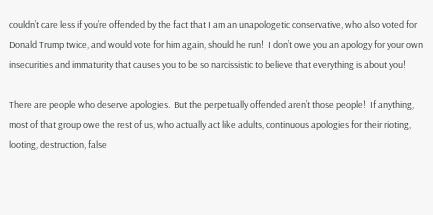couldn’t care less if you’re offended by the fact that I am an unapologetic conservative, who also voted for Donald Trump twice, and would vote for him again, should he run!  I don’t owe you an apology for your own insecurities and immaturity that causes you to be so narcissistic to believe that everything is about you!

There are people who deserve apologies.  But the perpetually offended aren’t those people!  If anything, most of that group owe the rest of us, who actually act like adults, continuous apologies for their rioting, looting, destruction, false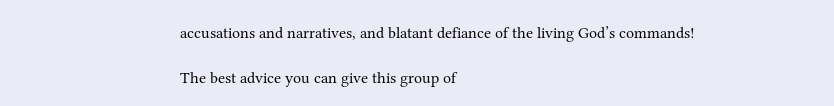accusations and narratives, and blatant defiance of the living God’s commands!

The best advice you can give this group of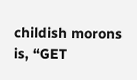childish morons is, “GET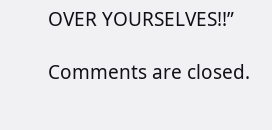OVER YOURSELVES!!”

Comments are closed.